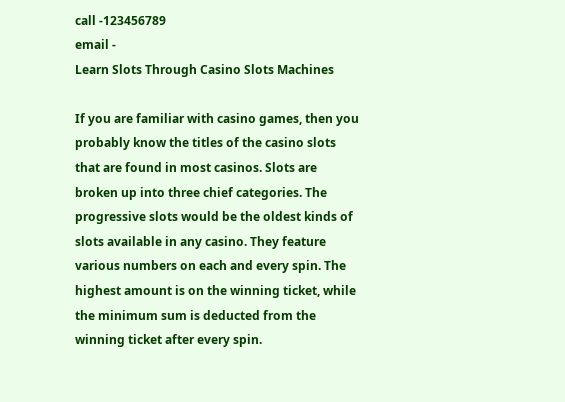call -123456789
email -
Learn Slots Through Casino Slots Machines

If you are familiar with casino games, then you probably know the titles of the casino slots that are found in most casinos. Slots are broken up into three chief categories. The progressive slots would be the oldest kinds of slots available in any casino. They feature various numbers on each and every spin. The highest amount is on the winning ticket, while the minimum sum is deducted from the winning ticket after every spin.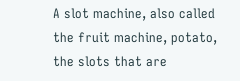A slot machine, also called the fruit machine, potato, the slots that are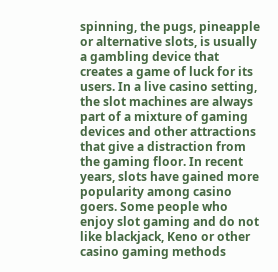spinning, the pugs, pineapple or alternative slots, is usually a gambling device that creates a game of luck for its users. In a live casino setting, the slot machines are always part of a mixture of gaming devices and other attractions that give a distraction from the gaming floor. In recent years, slots have gained more popularity among casino goers. Some people who enjoy slot gaming and do not like blackjack, Keno or other casino gaming methods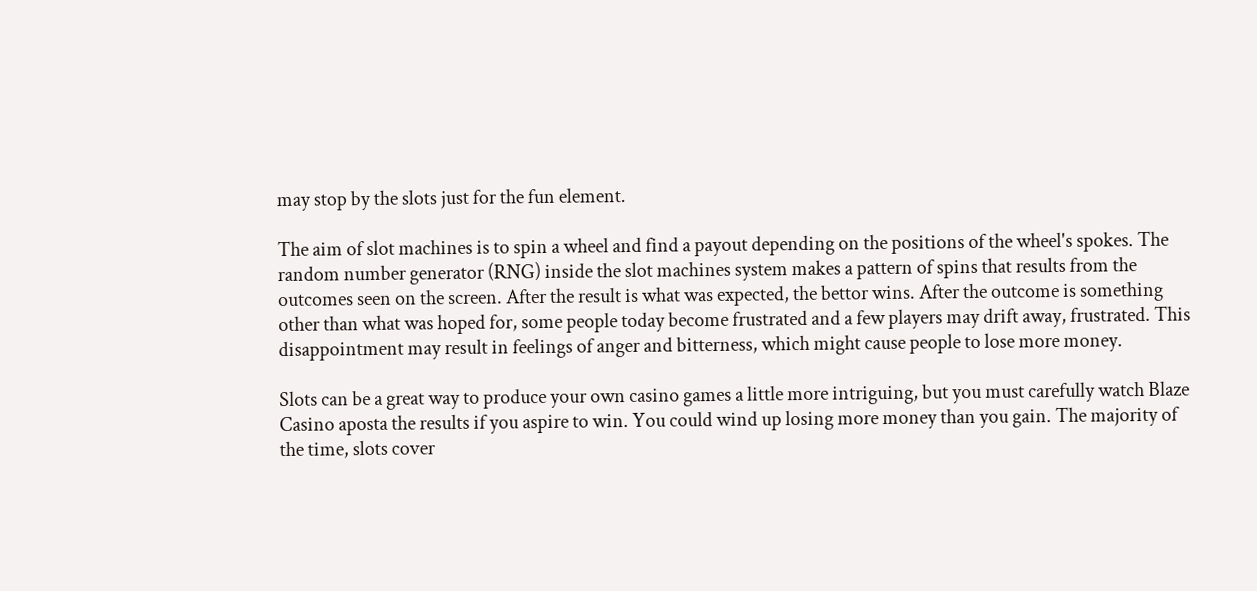may stop by the slots just for the fun element.

The aim of slot machines is to spin a wheel and find a payout depending on the positions of the wheel's spokes. The random number generator (RNG) inside the slot machines system makes a pattern of spins that results from the outcomes seen on the screen. After the result is what was expected, the bettor wins. After the outcome is something other than what was hoped for, some people today become frustrated and a few players may drift away, frustrated. This disappointment may result in feelings of anger and bitterness, which might cause people to lose more money.

Slots can be a great way to produce your own casino games a little more intriguing, but you must carefully watch Blaze Casino aposta the results if you aspire to win. You could wind up losing more money than you gain. The majority of the time, slots cover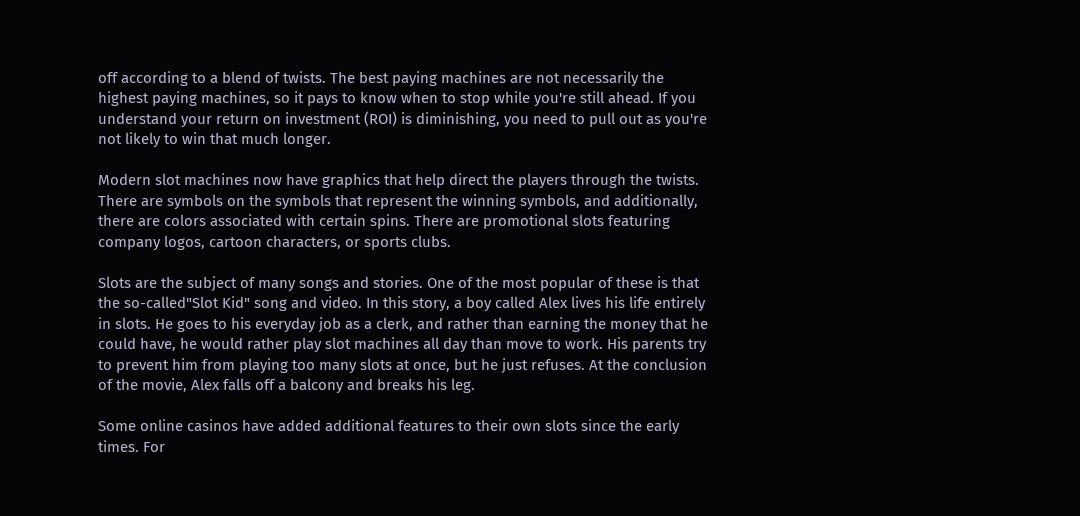off according to a blend of twists. The best paying machines are not necessarily the highest paying machines, so it pays to know when to stop while you're still ahead. If you understand your return on investment (ROI) is diminishing, you need to pull out as you're not likely to win that much longer.

Modern slot machines now have graphics that help direct the players through the twists. There are symbols on the symbols that represent the winning symbols, and additionally, there are colors associated with certain spins. There are promotional slots featuring company logos, cartoon characters, or sports clubs.

Slots are the subject of many songs and stories. One of the most popular of these is that the so-called"Slot Kid" song and video. In this story, a boy called Alex lives his life entirely in slots. He goes to his everyday job as a clerk, and rather than earning the money that he could have, he would rather play slot machines all day than move to work. His parents try to prevent him from playing too many slots at once, but he just refuses. At the conclusion of the movie, Alex falls off a balcony and breaks his leg.

Some online casinos have added additional features to their own slots since the early times. For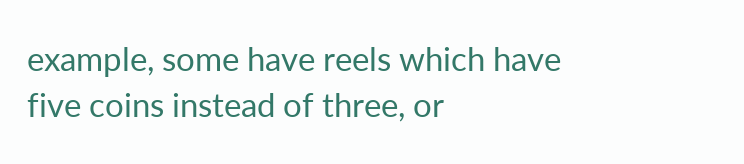example, some have reels which have five coins instead of three, or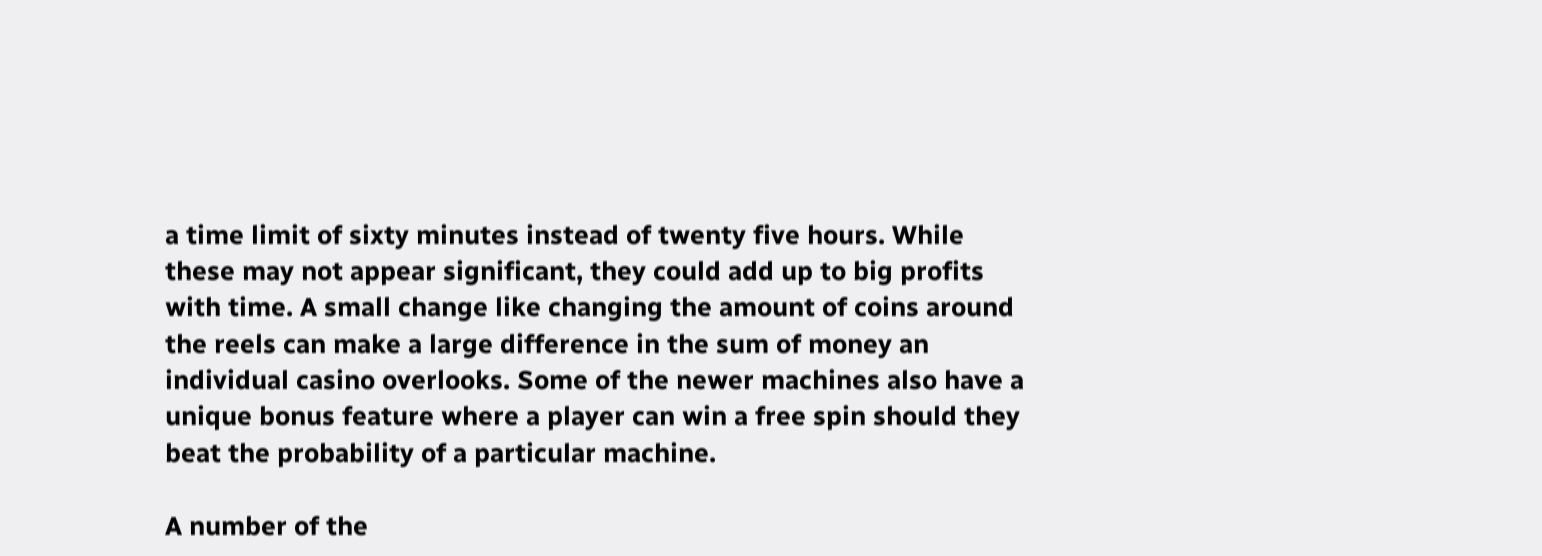a time limit of sixty minutes instead of twenty five hours. While these may not appear significant, they could add up to big profits with time. A small change like changing the amount of coins around the reels can make a large difference in the sum of money an individual casino overlooks. Some of the newer machines also have a unique bonus feature where a player can win a free spin should they beat the probability of a particular machine.

A number of the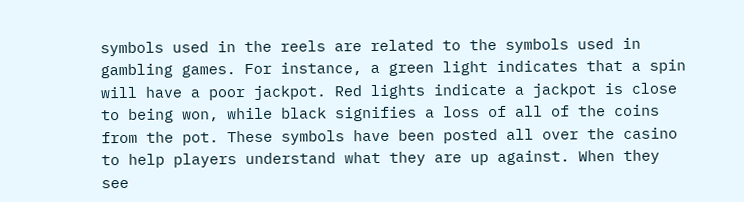symbols used in the reels are related to the symbols used in gambling games. For instance, a green light indicates that a spin will have a poor jackpot. Red lights indicate a jackpot is close to being won, while black signifies a loss of all of the coins from the pot. These symbols have been posted all over the casino to help players understand what they are up against. When they see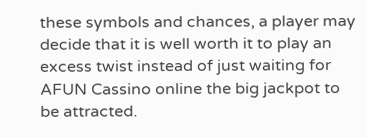these symbols and chances, a player may decide that it is well worth it to play an excess twist instead of just waiting for AFUN Cassino online the big jackpot to be attracted.